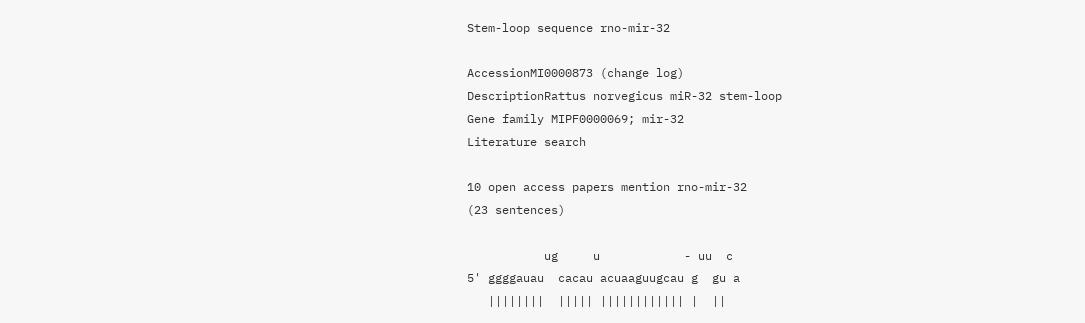Stem-loop sequence rno-mir-32

AccessionMI0000873 (change log)
DescriptionRattus norvegicus miR-32 stem-loop
Gene family MIPF0000069; mir-32
Literature search

10 open access papers mention rno-mir-32
(23 sentences)

           ug     u            - uu  c
5' ggggauau  cacau acuaaguugcau g  gu a
   ||||||||  ||||| |||||||||||| |  ||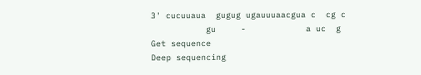3' cucuuaua  gugug ugauuuaacgua c  cg c
           gu     -            a uc  g
Get sequence
Deep sequencing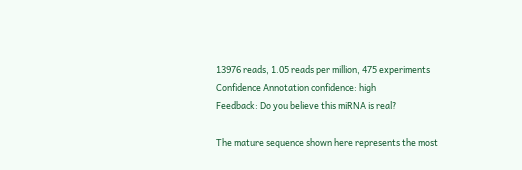13976 reads, 1.05 reads per million, 475 experiments
Confidence Annotation confidence: high
Feedback: Do you believe this miRNA is real?

The mature sequence shown here represents the most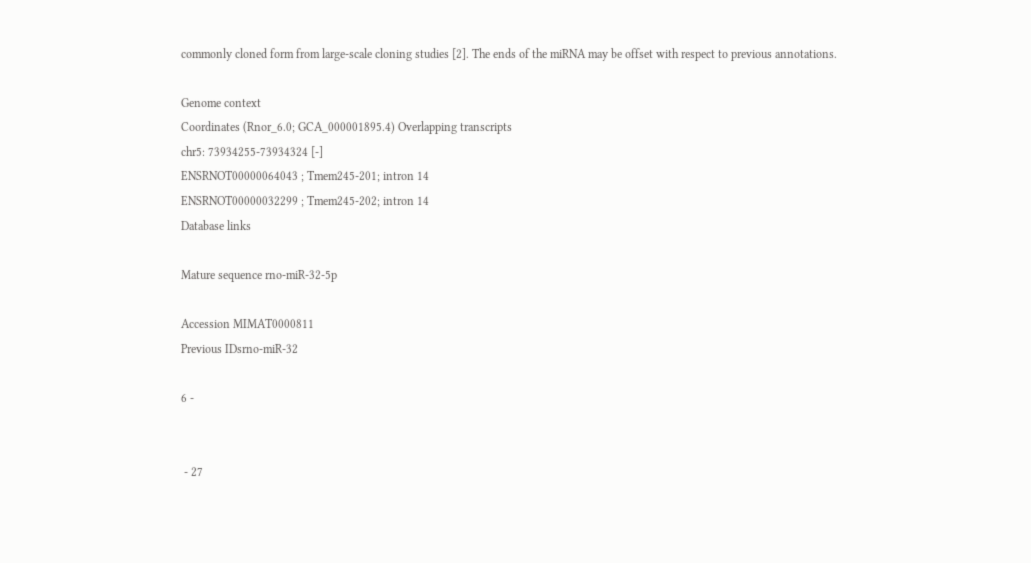commonly cloned form from large-scale cloning studies [2]. The ends of the miRNA may be offset with respect to previous annotations.

Genome context
Coordinates (Rnor_6.0; GCA_000001895.4) Overlapping transcripts
chr5: 73934255-73934324 [-]
ENSRNOT00000064043 ; Tmem245-201; intron 14
ENSRNOT00000032299 ; Tmem245-202; intron 14
Database links

Mature sequence rno-miR-32-5p

Accession MIMAT0000811
Previous IDsrno-miR-32

6 -


 - 27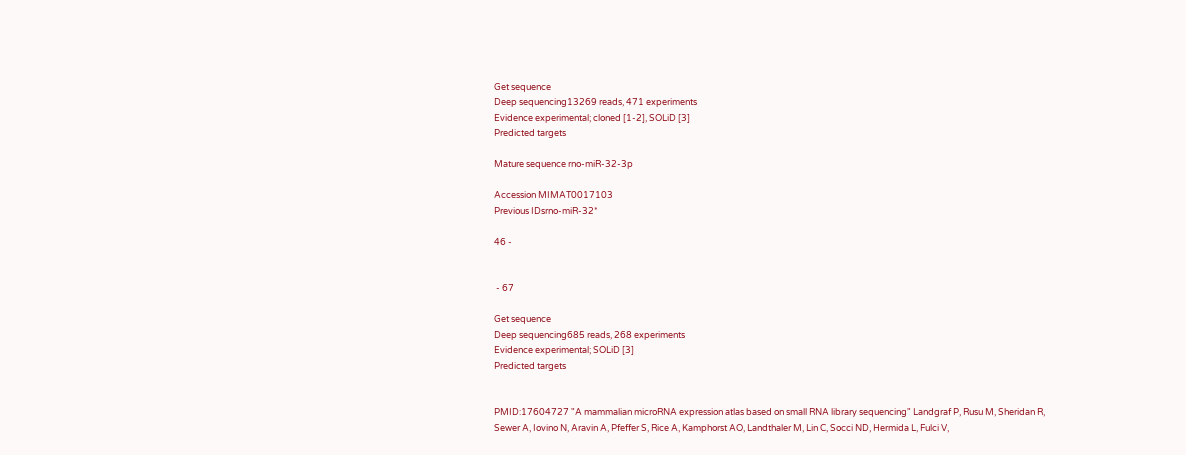Get sequence
Deep sequencing13269 reads, 471 experiments
Evidence experimental; cloned [1-2], SOLiD [3]
Predicted targets

Mature sequence rno-miR-32-3p

Accession MIMAT0017103
Previous IDsrno-miR-32*

46 -


 - 67

Get sequence
Deep sequencing685 reads, 268 experiments
Evidence experimental; SOLiD [3]
Predicted targets


PMID:17604727 "A mammalian microRNA expression atlas based on small RNA library sequencing" Landgraf P, Rusu M, Sheridan R, Sewer A, Iovino N, Aravin A, Pfeffer S, Rice A, Kamphorst AO, Landthaler M, Lin C, Socci ND, Hermida L, Fulci V,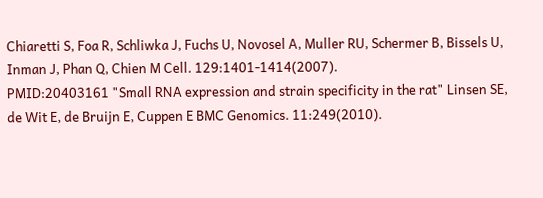Chiaretti S, Foa R, Schliwka J, Fuchs U, Novosel A, Muller RU, Schermer B, Bissels U, Inman J, Phan Q, Chien M Cell. 129:1401-1414(2007).
PMID:20403161 "Small RNA expression and strain specificity in the rat" Linsen SE, de Wit E, de Bruijn E, Cuppen E BMC Genomics. 11:249(2010).